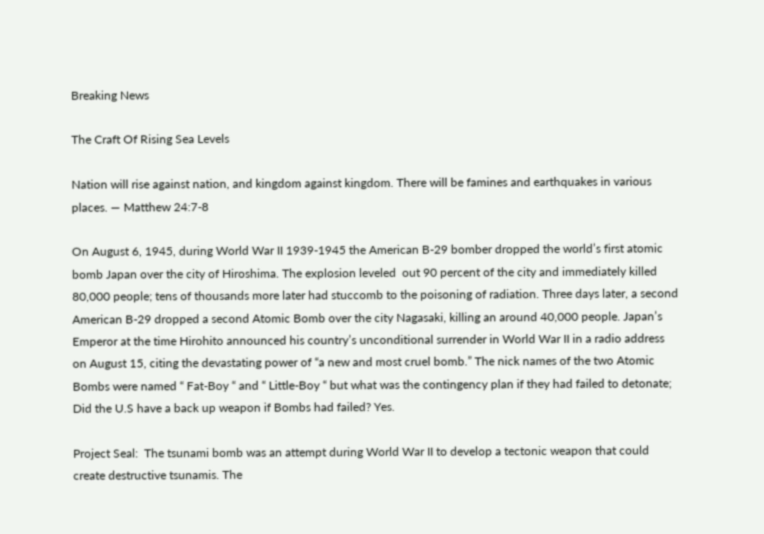Breaking News

The Craft Of Rising Sea Levels

Nation will rise against nation, and kingdom against kingdom. There will be famines and earthquakes in various places. — Matthew 24:7-8

On August 6, 1945, during World War II 1939-1945 the American B-29 bomber dropped the world’s first atomic bomb Japan over the city of Hiroshima. The explosion leveled  out 90 percent of the city and immediately killed 80,000 people; tens of thousands more later had stuccomb to the poisoning of radiation. Three days later, a second American B-29 dropped a second Atomic Bomb over the city Nagasaki, killing an around 40,000 people. Japan’s Emperor at the time Hirohito announced his country’s unconditional surrender in World War II in a radio address on August 15, citing the devastating power of “a new and most cruel bomb.” The nick names of the two Atomic Bombs were named “ Fat-Boy “ and “ Little-Boy “ but what was the contingency plan if they had failed to detonate; Did the U.S have a back up weapon if Bombs had failed? Yes.

Project Seal:  The tsunami bomb was an attempt during World War II to develop a tectonic weapon that could create destructive tsunamis. The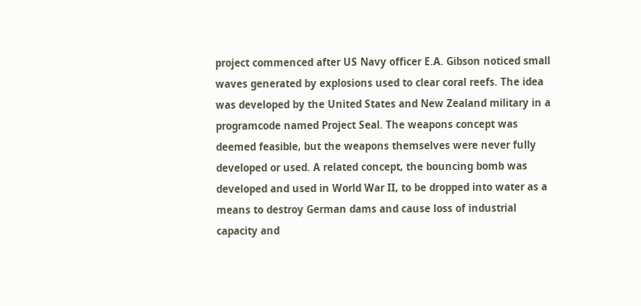project commenced after US Navy officer E.A. Gibson noticed small waves generated by explosions used to clear coral reefs. The idea was developed by the United States and New Zealand military in a programcode named Project Seal. The weapons concept was deemed feasible, but the weapons themselves were never fully developed or used. A related concept, the bouncing bomb was developed and used in World War II, to be dropped into water as a means to destroy German dams and cause loss of industrial capacity and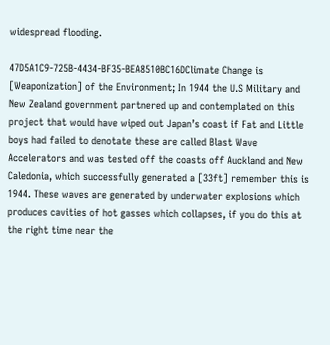widespread flooding.

47D5A1C9-725B-4434-BF35-BEA8510BC16DClimate Change is [Weaponization] of the Environment; In 1944 the U.S Military and New Zealand government partnered up and contemplated on this project that would have wiped out Japan’s coast if Fat and Little boys had failed to denotate these are called Blast Wave Accelerators and was tested off the coasts off Auckland and New Caledonia, which successfully generated a [33ft] remember this is 1944. These waves are generated by underwater explosions which produces cavities of hot gasses which collapses, if you do this at the right time near the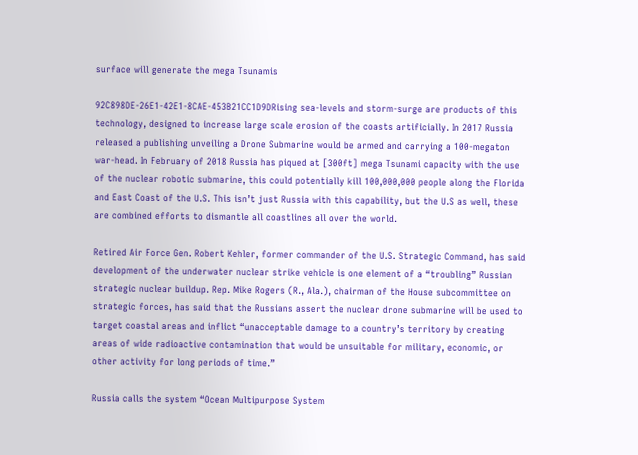surface will generate the mega Tsunamis

92C898DE-26E1-42E1-8CAE-453B21CC1D9DRising sea-levels and storm-surge are products of this technology, designed to increase large scale erosion of the coasts artificially. In 2017 Russia released a publishing unveiling a Drone Submarine would be armed and carrying a 100-megaton war-head. In February of 2018 Russia has piqued at [300ft] mega Tsunami capacity with the use of the nuclear robotic submarine, this could potentially kill 100,000,000 people along the Florida and East Coast of the U.S. This isn’t just Russia with this capability, but the U.S as well, these are combined efforts to dismantle all coastlines all over the world.

Retired Air Force Gen. Robert Kehler, former commander of the U.S. Strategic Command, has said development of the underwater nuclear strike vehicle is one element of a “troubling” Russian strategic nuclear buildup. Rep. Mike Rogers (R., Ala.), chairman of the House subcommittee on strategic forces, has said that the Russians assert the nuclear drone submarine will be used to target coastal areas and inflict “unacceptable damage to a country’s territory by creating areas of wide radioactive contamination that would be unsuitable for military, economic, or other activity for long periods of time.”

Russia calls the system “Ocean Multipurpose System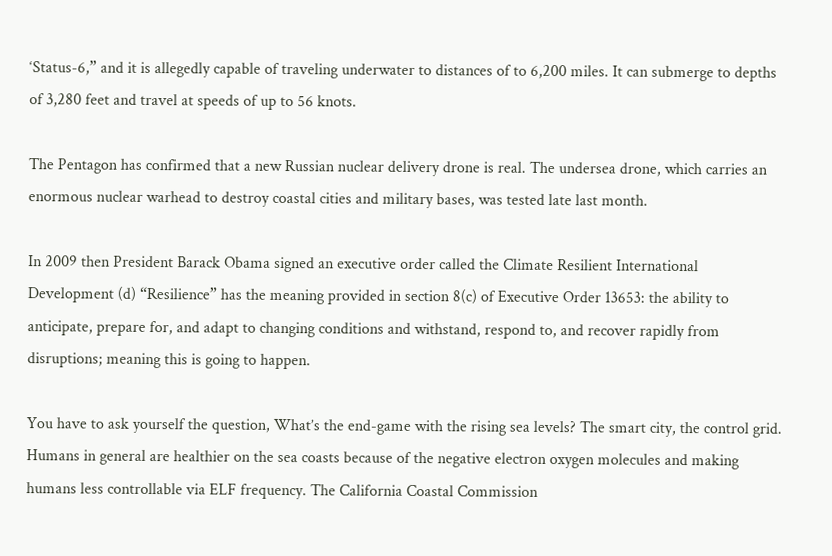‘Status-6,” and it is allegedly capable of traveling underwater to distances of to 6,200 miles. It can submerge to depths of 3,280 feet and travel at speeds of up to 56 knots.

The Pentagon has confirmed that a new Russian nuclear delivery drone is real. The undersea drone, which carries an enormous nuclear warhead to destroy coastal cities and military bases, was tested late last month.

In 2009 then President Barack Obama signed an executive order called the Climate Resilient International Development (d) “Resilience” has the meaning provided in section 8(c) of Executive Order 13653: the ability to anticipate, prepare for, and adapt to changing conditions and withstand, respond to, and recover rapidly from disruptions; meaning this is going to happen.

You have to ask yourself the question, What’s the end-game with the rising sea levels? The smart city, the control grid. Humans in general are healthier on the sea coasts because of the negative electron oxygen molecules and making humans less controllable via ELF frequency. The California Coastal Commission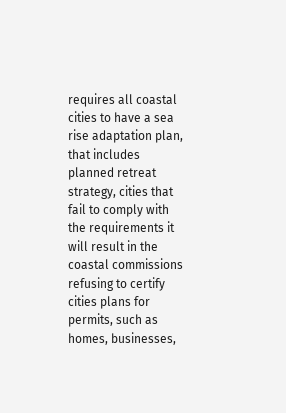requires all coastal cities to have a sea rise adaptation plan, that includes planned retreat strategy, cities that fail to comply with the requirements it will result in the coastal commissions refusing to certify cities plans for permits, such as homes, businesses,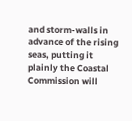and storm-walls in advance of the rising seas, putting it plainly the Coastal Commission will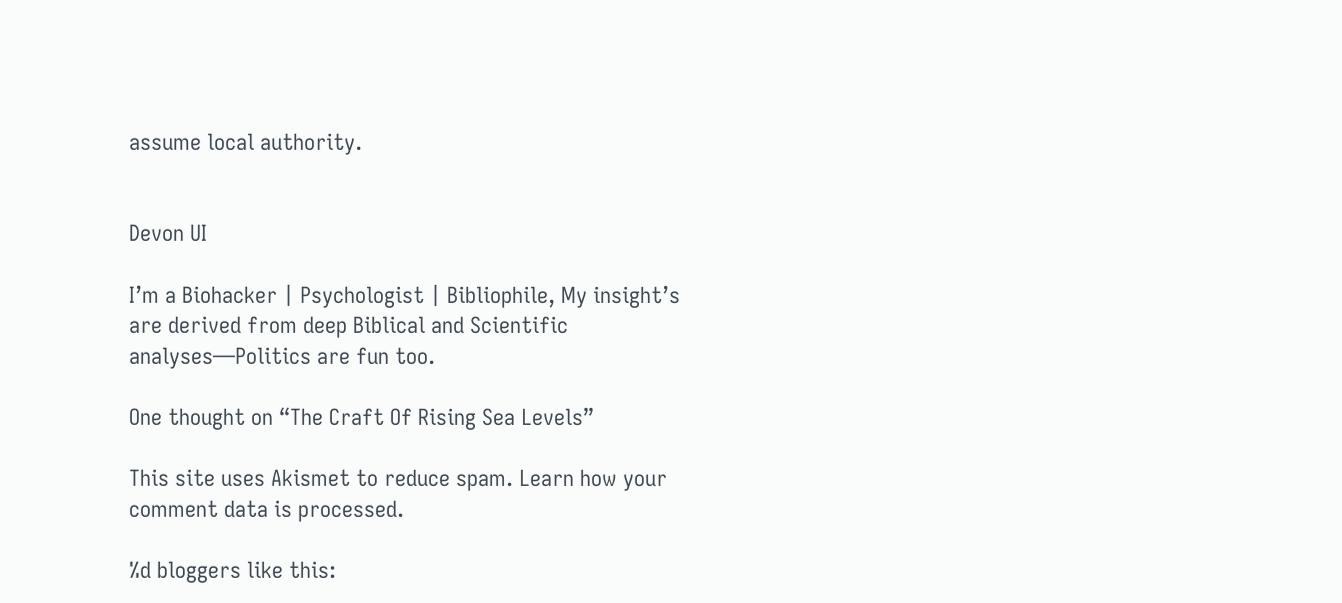assume local authority.


Devon UI

I’m a Biohacker | Psychologist | Bibliophile, My insight’s are derived from deep Biblical and Scientific analyses—Politics are fun too.

One thought on “The Craft Of Rising Sea Levels”

This site uses Akismet to reduce spam. Learn how your comment data is processed.

%d bloggers like this: